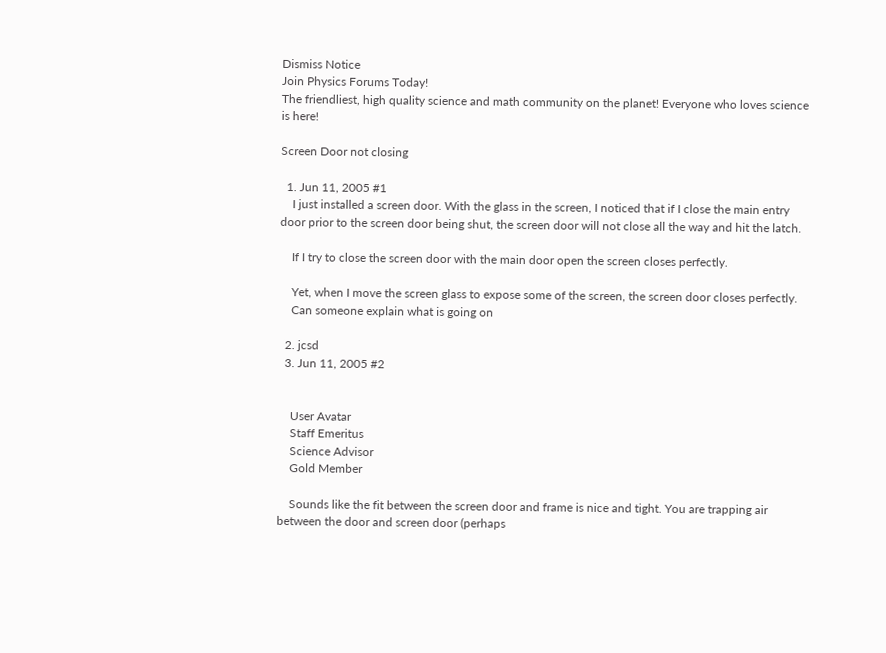Dismiss Notice
Join Physics Forums Today!
The friendliest, high quality science and math community on the planet! Everyone who loves science is here!

Screen Door not closing

  1. Jun 11, 2005 #1
    I just installed a screen door. With the glass in the screen, I noticed that if I close the main entry door prior to the screen door being shut, the screen door will not close all the way and hit the latch.

    If I try to close the screen door with the main door open the screen closes perfectly.

    Yet, when I move the screen glass to expose some of the screen, the screen door closes perfectly.
    Can someone explain what is going on

  2. jcsd
  3. Jun 11, 2005 #2


    User Avatar
    Staff Emeritus
    Science Advisor
    Gold Member

    Sounds like the fit between the screen door and frame is nice and tight. You are trapping air between the door and screen door (perhaps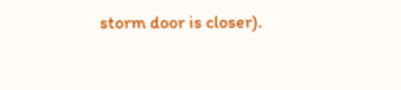storm door is closer).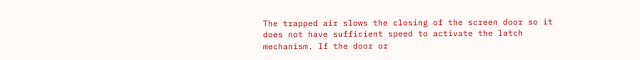The trapped air slows the closing of the screen door so it does not have sufficient speed to activate the latch mechanism. If the door or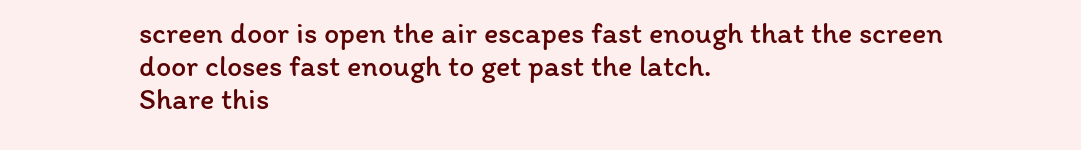screen door is open the air escapes fast enough that the screen door closes fast enough to get past the latch.
Share this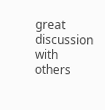great discussion with others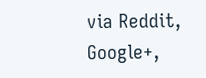via Reddit, Google+,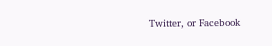Twitter, or Facebook